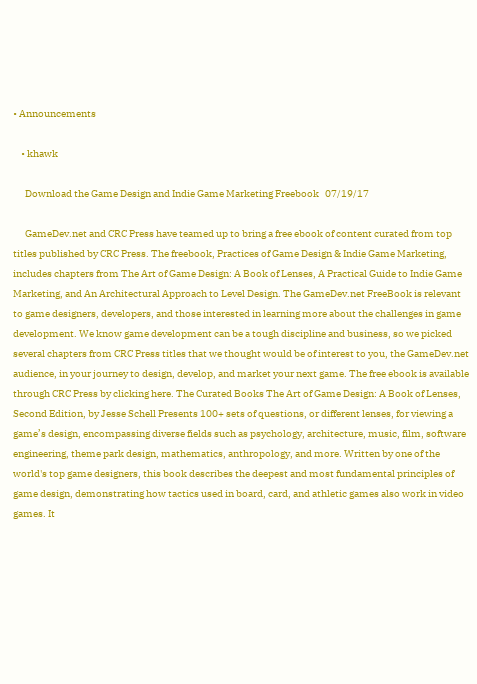• Announcements

    • khawk

      Download the Game Design and Indie Game Marketing Freebook   07/19/17

      GameDev.net and CRC Press have teamed up to bring a free ebook of content curated from top titles published by CRC Press. The freebook, Practices of Game Design & Indie Game Marketing, includes chapters from The Art of Game Design: A Book of Lenses, A Practical Guide to Indie Game Marketing, and An Architectural Approach to Level Design. The GameDev.net FreeBook is relevant to game designers, developers, and those interested in learning more about the challenges in game development. We know game development can be a tough discipline and business, so we picked several chapters from CRC Press titles that we thought would be of interest to you, the GameDev.net audience, in your journey to design, develop, and market your next game. The free ebook is available through CRC Press by clicking here. The Curated Books The Art of Game Design: A Book of Lenses, Second Edition, by Jesse Schell Presents 100+ sets of questions, or different lenses, for viewing a game’s design, encompassing diverse fields such as psychology, architecture, music, film, software engineering, theme park design, mathematics, anthropology, and more. Written by one of the world's top game designers, this book describes the deepest and most fundamental principles of game design, demonstrating how tactics used in board, card, and athletic games also work in video games. It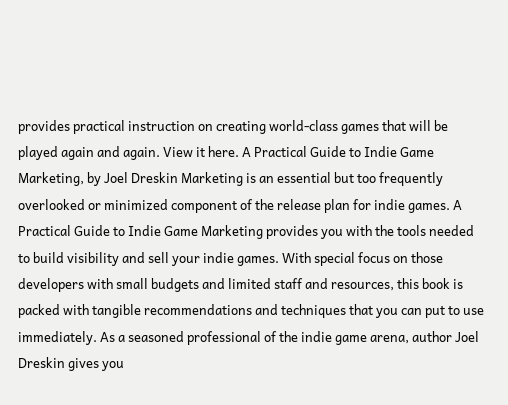provides practical instruction on creating world-class games that will be played again and again. View it here. A Practical Guide to Indie Game Marketing, by Joel Dreskin Marketing is an essential but too frequently overlooked or minimized component of the release plan for indie games. A Practical Guide to Indie Game Marketing provides you with the tools needed to build visibility and sell your indie games. With special focus on those developers with small budgets and limited staff and resources, this book is packed with tangible recommendations and techniques that you can put to use immediately. As a seasoned professional of the indie game arena, author Joel Dreskin gives you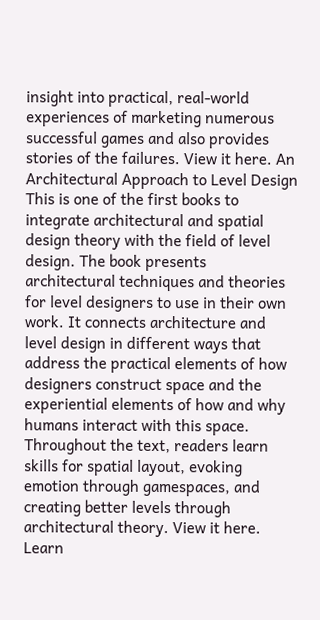insight into practical, real-world experiences of marketing numerous successful games and also provides stories of the failures. View it here. An Architectural Approach to Level Design This is one of the first books to integrate architectural and spatial design theory with the field of level design. The book presents architectural techniques and theories for level designers to use in their own work. It connects architecture and level design in different ways that address the practical elements of how designers construct space and the experiential elements of how and why humans interact with this space. Throughout the text, readers learn skills for spatial layout, evoking emotion through gamespaces, and creating better levels through architectural theory. View it here. Learn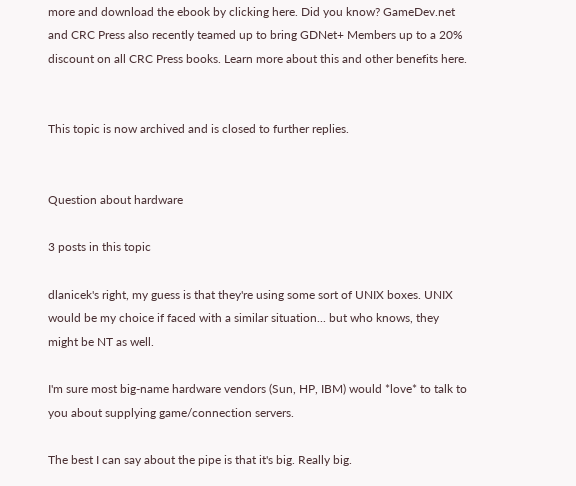more and download the ebook by clicking here. Did you know? GameDev.net and CRC Press also recently teamed up to bring GDNet+ Members up to a 20% discount on all CRC Press books. Learn more about this and other benefits here.


This topic is now archived and is closed to further replies.


Question about hardware

3 posts in this topic

dlanicek's right, my guess is that they're using some sort of UNIX boxes. UNIX would be my choice if faced with a similar situation... but who knows, they might be NT as well.

I'm sure most big-name hardware vendors (Sun, HP, IBM) would *love* to talk to you about supplying game/connection servers.

The best I can say about the pipe is that it's big. Really big.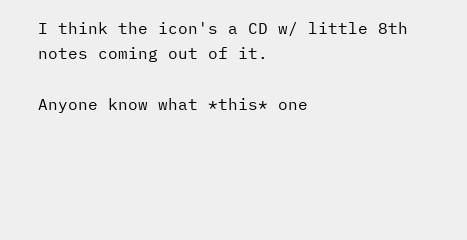I think the icon's a CD w/ little 8th notes coming out of it.

Anyone know what *this* one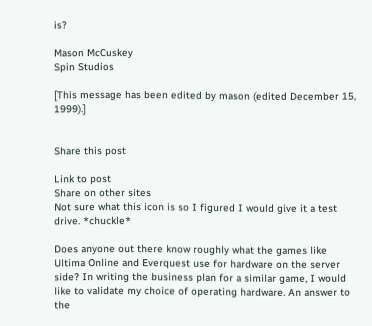is?

Mason McCuskey
Spin Studios

[This message has been edited by mason (edited December 15, 1999).]


Share this post

Link to post
Share on other sites
Not sure what this icon is so I figured I would give it a test drive. *chuckle*

Does anyone out there know roughly what the games like Ultima Online and Everquest use for hardware on the server side? In writing the business plan for a similar game, I would like to validate my choice of operating hardware. An answer to the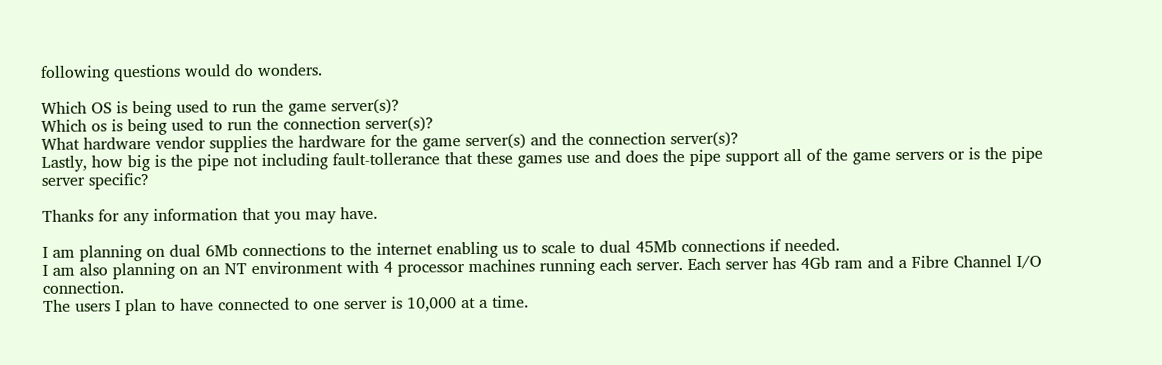following questions would do wonders.

Which OS is being used to run the game server(s)?
Which os is being used to run the connection server(s)?
What hardware vendor supplies the hardware for the game server(s) and the connection server(s)?
Lastly, how big is the pipe not including fault-tollerance that these games use and does the pipe support all of the game servers or is the pipe server specific?

Thanks for any information that you may have.

I am planning on dual 6Mb connections to the internet enabling us to scale to dual 45Mb connections if needed.
I am also planning on an NT environment with 4 processor machines running each server. Each server has 4Gb ram and a Fibre Channel I/O connection.
The users I plan to have connected to one server is 10,000 at a time.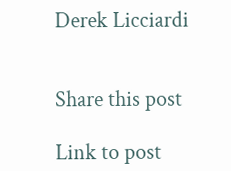Derek Licciardi


Share this post

Link to post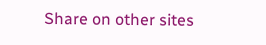Share on other sites